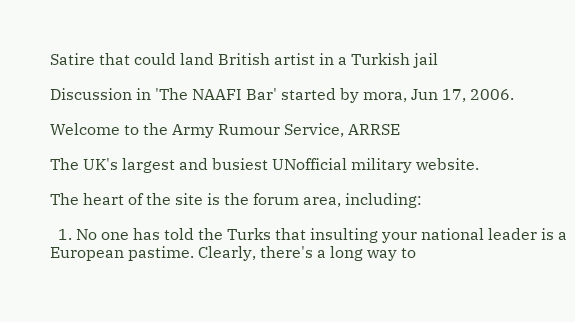Satire that could land British artist in a Turkish jail

Discussion in 'The NAAFI Bar' started by mora, Jun 17, 2006.

Welcome to the Army Rumour Service, ARRSE

The UK's largest and busiest UNofficial military website.

The heart of the site is the forum area, including:

  1. No one has told the Turks that insulting your national leader is a European pastime. Clearly, there's a long way to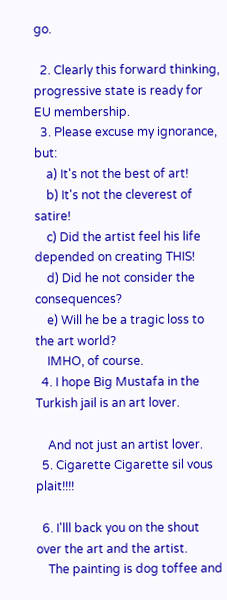go.

  2. Clearly this forward thinking, progressive state is ready for EU membership.
  3. Please excuse my ignorance, but:
    a) It's not the best of art!
    b) It's not the cleverest of satire!
    c) Did the artist feel his life depended on creating THIS!
    d) Did he not consider the consequences?
    e) Will he be a tragic loss to the art world?
    IMHO, of course.
  4. I hope Big Mustafa in the Turkish jail is an art lover.

    And not just an artist lover.
  5. Cigarette Cigarette sil vous plait!!!!

  6. I'lll back you on the shout over the art and the artist.
    The painting is dog toffee and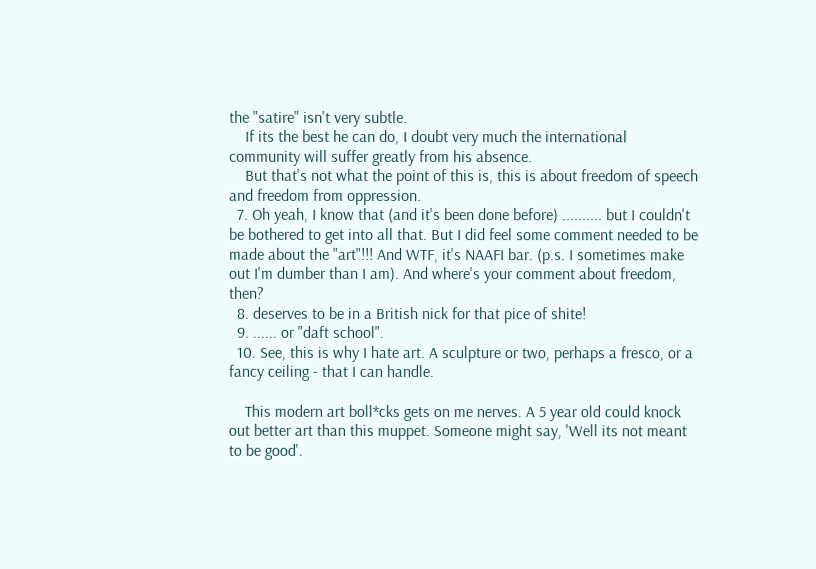the "satire" isn't very subtle.
    If its the best he can do, I doubt very much the international community will suffer greatly from his absence.
    But that's not what the point of this is, this is about freedom of speech and freedom from oppression.
  7. Oh yeah, I know that (and it's been done before) .......... but I couldn't be bothered to get into all that. But I did feel some comment needed to be made about the "art"!!! And WTF, it's NAAFI bar. (p.s. I sometimes make out I'm dumber than I am). And where's your comment about freedom, then?
  8. deserves to be in a British nick for that pice of shite!
  9. ...... or "daft school".
  10. See, this is why I hate art. A sculpture or two, perhaps a fresco, or a fancy ceiling - that I can handle.

    This modern art boll*cks gets on me nerves. A 5 year old could knock out better art than this muppet. Someone might say, 'Well its not meant to be good'.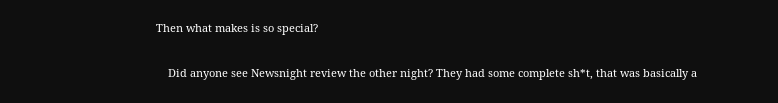Then what makes is so special?

    Did anyone see Newsnight review the other night? They had some complete sh*t, that was basically a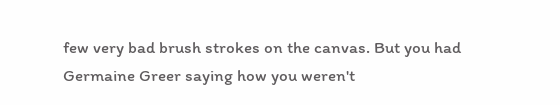few very bad brush strokes on the canvas. But you had Germaine Greer saying how you weren't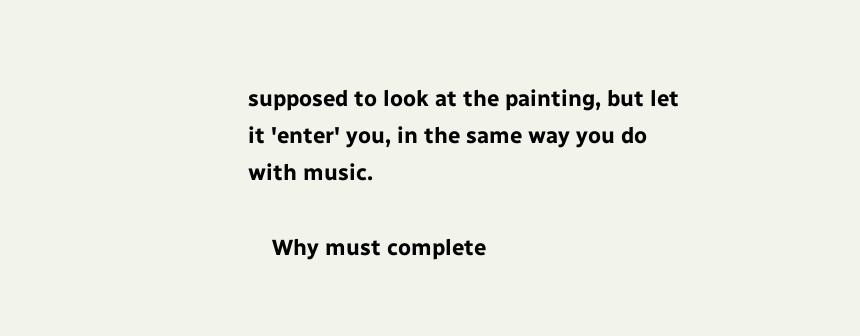supposed to look at the painting, but let it 'enter' you, in the same way you do with music.

    Why must complete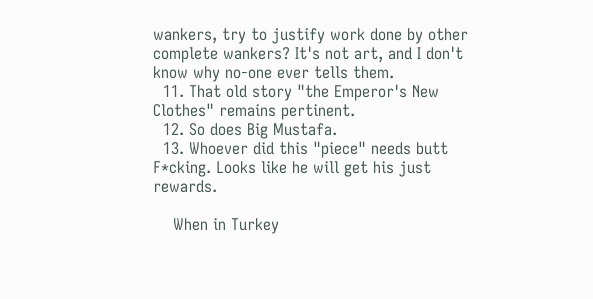wankers, try to justify work done by other complete wankers? It's not art, and I don't know why no-one ever tells them.
  11. That old story "the Emperor's New Clothes" remains pertinent.
  12. So does Big Mustafa.
  13. Whoever did this "piece" needs butt F*cking. Looks like he will get his just rewards.

    When in Turkey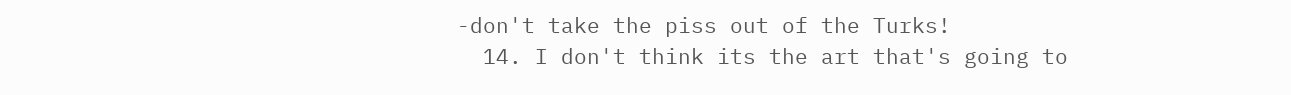-don't take the piss out of the Turks!
  14. I don't think its the art that's going to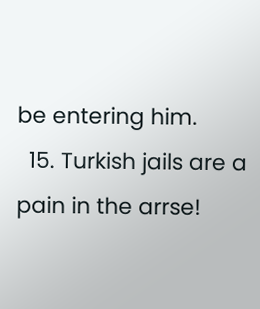be entering him.
  15. Turkish jails are a pain in the arrse!